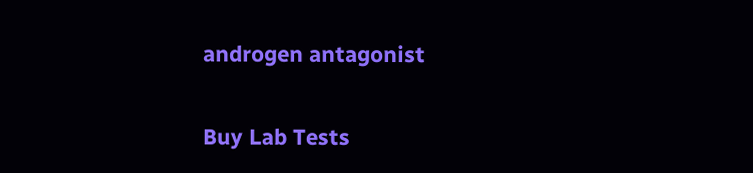androgen antagonist

Buy Lab Tests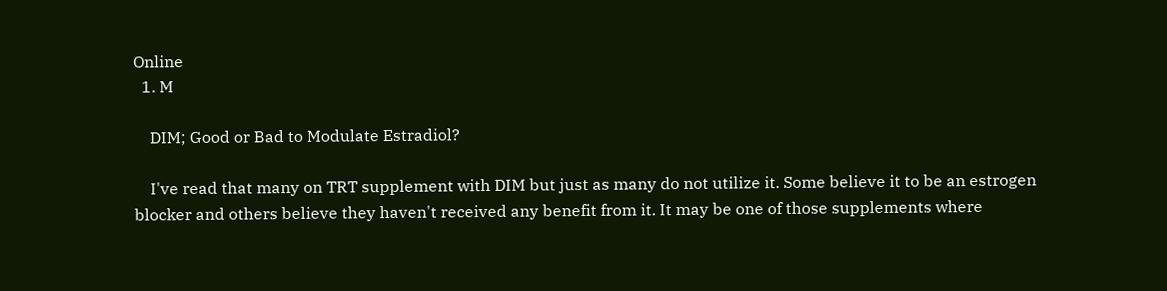Online
  1. M

    DIM; Good or Bad to Modulate Estradiol?

    I've read that many on TRT supplement with DIM but just as many do not utilize it. Some believe it to be an estrogen blocker and others believe they haven't received any benefit from it. It may be one of those supplements where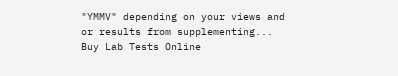"YMMV" depending on your views and or results from supplementing...
Buy Lab Tests Online